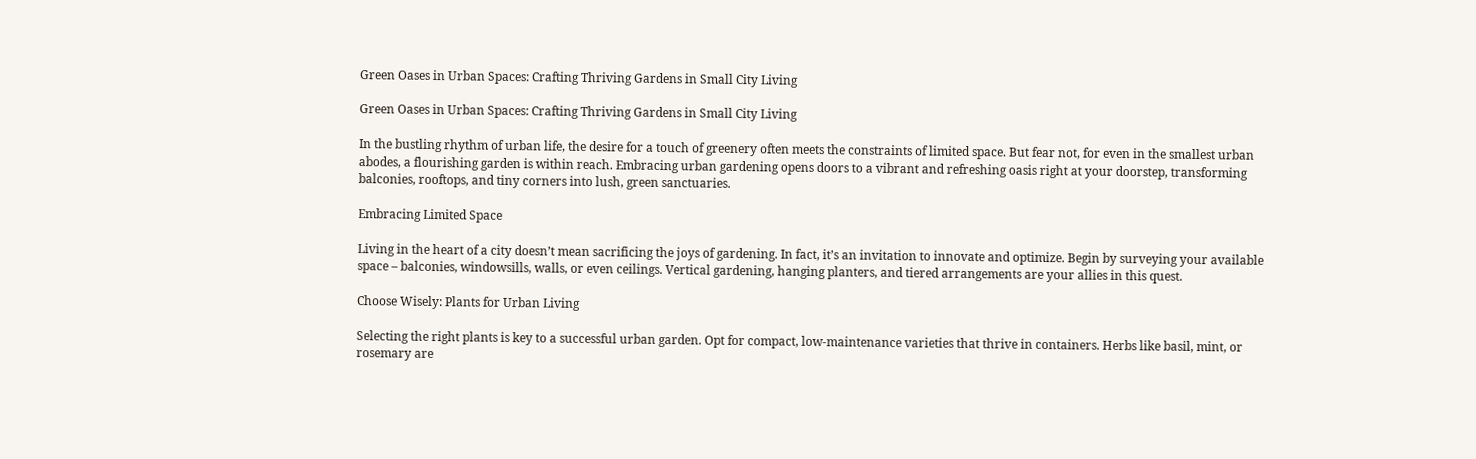Green Oases in Urban Spaces: Crafting Thriving Gardens in Small City Living

Green Oases in Urban Spaces: Crafting Thriving Gardens in Small City Living

In the bustling rhythm of urban life, the desire for a touch of greenery often meets the constraints of limited space. But fear not, for even in the smallest urban abodes, a flourishing garden is within reach. Embracing urban gardening opens doors to a vibrant and refreshing oasis right at your doorstep, transforming balconies, rooftops, and tiny corners into lush, green sanctuaries.

Embracing Limited Space

Living in the heart of a city doesn’t mean sacrificing the joys of gardening. In fact, it’s an invitation to innovate and optimize. Begin by surveying your available space – balconies, windowsills, walls, or even ceilings. Vertical gardening, hanging planters, and tiered arrangements are your allies in this quest.

Choose Wisely: Plants for Urban Living

Selecting the right plants is key to a successful urban garden. Opt for compact, low-maintenance varieties that thrive in containers. Herbs like basil, mint, or rosemary are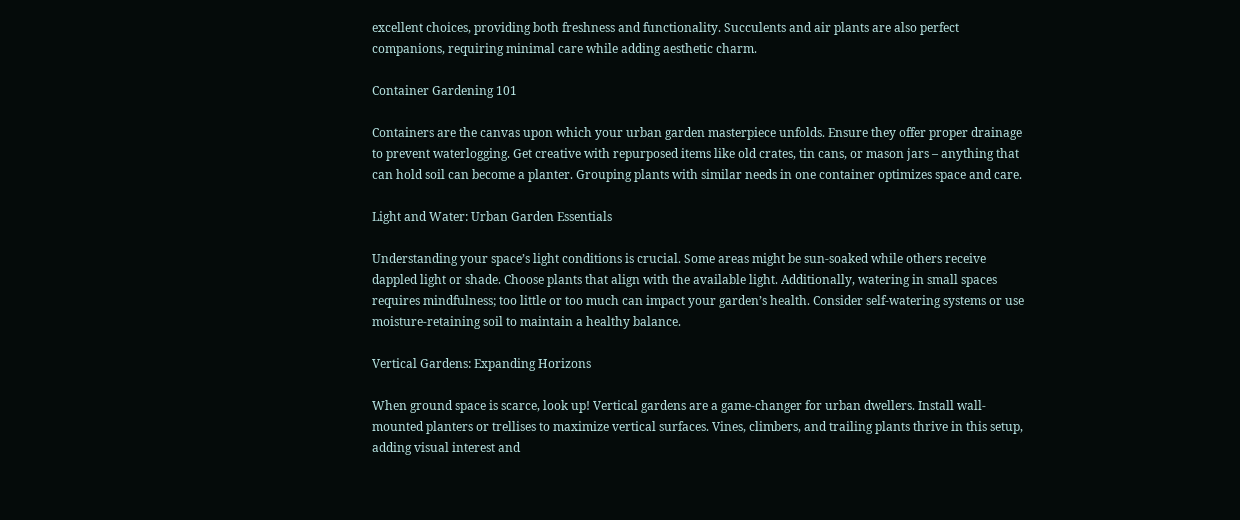excellent choices, providing both freshness and functionality. Succulents and air plants are also perfect companions, requiring minimal care while adding aesthetic charm.

Container Gardening 101

Containers are the canvas upon which your urban garden masterpiece unfolds. Ensure they offer proper drainage to prevent waterlogging. Get creative with repurposed items like old crates, tin cans, or mason jars – anything that can hold soil can become a planter. Grouping plants with similar needs in one container optimizes space and care.

Light and Water: Urban Garden Essentials

Understanding your space’s light conditions is crucial. Some areas might be sun-soaked while others receive dappled light or shade. Choose plants that align with the available light. Additionally, watering in small spaces requires mindfulness; too little or too much can impact your garden’s health. Consider self-watering systems or use moisture-retaining soil to maintain a healthy balance.

Vertical Gardens: Expanding Horizons

When ground space is scarce, look up! Vertical gardens are a game-changer for urban dwellers. Install wall-mounted planters or trellises to maximize vertical surfaces. Vines, climbers, and trailing plants thrive in this setup, adding visual interest and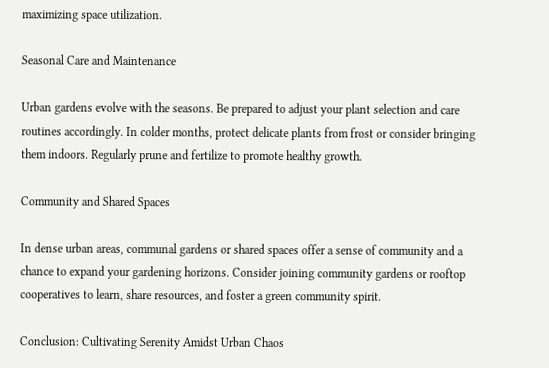maximizing space utilization.

Seasonal Care and Maintenance

Urban gardens evolve with the seasons. Be prepared to adjust your plant selection and care routines accordingly. In colder months, protect delicate plants from frost or consider bringing them indoors. Regularly prune and fertilize to promote healthy growth.

Community and Shared Spaces

In dense urban areas, communal gardens or shared spaces offer a sense of community and a chance to expand your gardening horizons. Consider joining community gardens or rooftop cooperatives to learn, share resources, and foster a green community spirit.

Conclusion: Cultivating Serenity Amidst Urban Chaos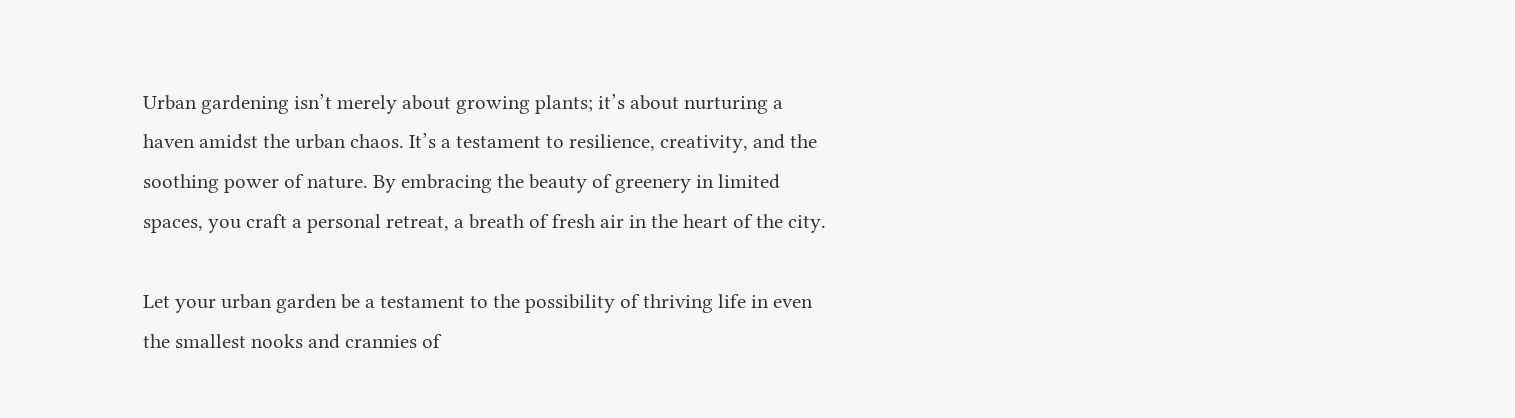Urban gardening isn’t merely about growing plants; it’s about nurturing a haven amidst the urban chaos. It’s a testament to resilience, creativity, and the soothing power of nature. By embracing the beauty of greenery in limited spaces, you craft a personal retreat, a breath of fresh air in the heart of the city.

Let your urban garden be a testament to the possibility of thriving life in even the smallest nooks and crannies of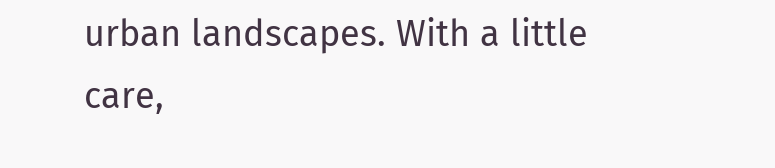urban landscapes. With a little care,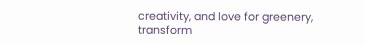creativity, and love for greenery, transform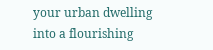your urban dwelling into a flourishing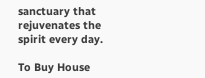sanctuary that rejuvenates the spirit every day.

To Buy House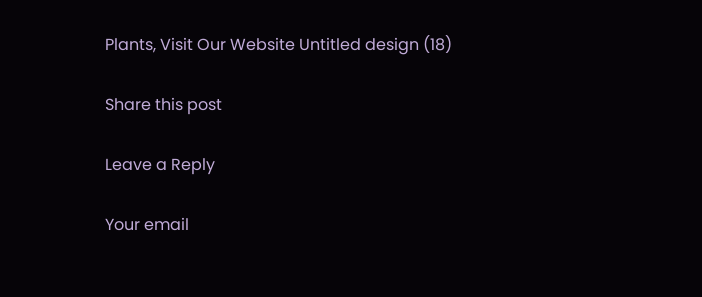Plants, Visit Our Website Untitled design (18)

Share this post

Leave a Reply

Your email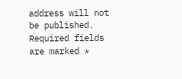address will not be published. Required fields are marked *